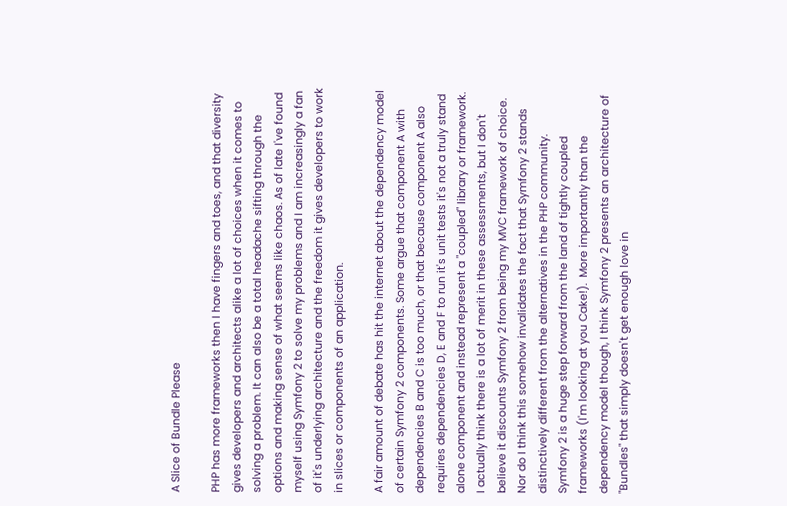A Slice of Bundle Please

PHP has more frameworks then I have fingers and toes, and that diversity gives developers and architects alike a lot of choices when it comes to solving a problem. It can also be a total headache sifting through the options and making sense of what seems like chaos. As of late I've found myself using Symfony 2 to solve my problems and I am increasingly a fan of it's underlying architecture and the freedom it gives developers to work in slices or components of an application.

A fair amount of debate has hit the internet about the dependency model of certain Symfony 2 components. Some argue that component A with dependencies B and C is too much, or that because component A also requires dependencies D, E and F to run it's unit tests it's not a truly stand alone component and instead represent a "coupled" library or framework.  I actually think there is a lot of merit in these assessments, but I don't believe it discounts Symfony 2 from being my MVC framework of choice.  Nor do I think this somehow invalidates the fact that Symfony 2 stands distinctively different from the alternatives in the PHP community. Symfony 2 is a huge step forward from the land of tightly coupled frameworks (I'm looking at you Cake!).  More importantly than the dependency model though, I think Symfony 2 presents an architecture of "Bundles" that simply doesn't get enough love in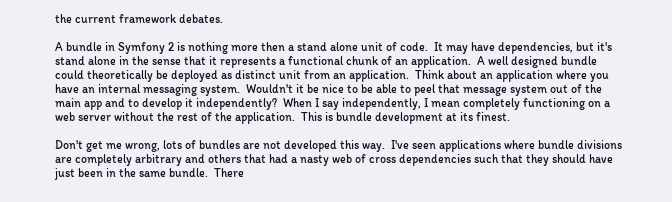the current framework debates.

A bundle in Symfony 2 is nothing more then a stand alone unit of code.  It may have dependencies, but it's stand alone in the sense that it represents a functional chunk of an application.  A well designed bundle could theoretically be deployed as distinct unit from an application.  Think about an application where you have an internal messaging system.  Wouldn't it be nice to be able to peel that message system out of the main app and to develop it independently?  When I say independently, I mean completely functioning on a web server without the rest of the application.  This is bundle development at its finest.

Don't get me wrong, lots of bundles are not developed this way.  I've seen applications where bundle divisions are completely arbitrary and others that had a nasty web of cross dependencies such that they should have just been in the same bundle.  There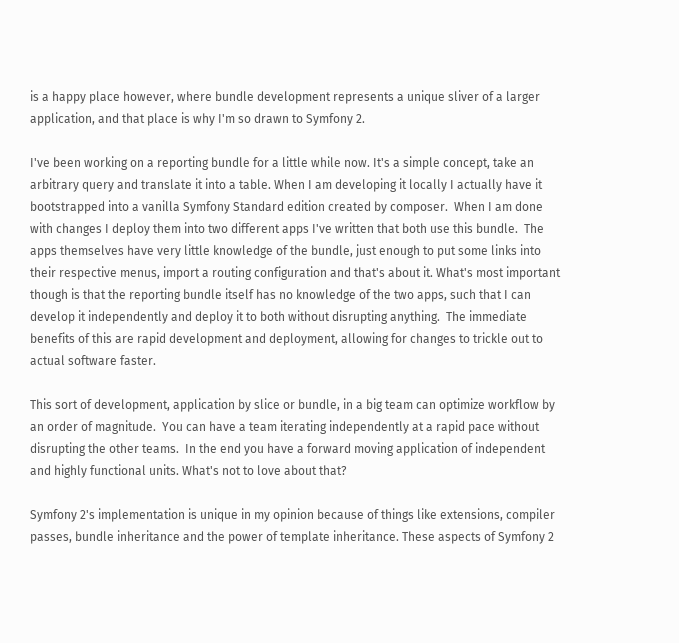is a happy place however, where bundle development represents a unique sliver of a larger application, and that place is why I'm so drawn to Symfony 2.

I've been working on a reporting bundle for a little while now. It's a simple concept, take an arbitrary query and translate it into a table. When I am developing it locally I actually have it bootstrapped into a vanilla Symfony Standard edition created by composer.  When I am done with changes I deploy them into two different apps I've written that both use this bundle.  The apps themselves have very little knowledge of the bundle, just enough to put some links into their respective menus, import a routing configuration and that's about it. What's most important though is that the reporting bundle itself has no knowledge of the two apps, such that I can develop it independently and deploy it to both without disrupting anything.  The immediate benefits of this are rapid development and deployment, allowing for changes to trickle out to actual software faster.

This sort of development, application by slice or bundle, in a big team can optimize workflow by an order of magnitude.  You can have a team iterating independently at a rapid pace without disrupting the other teams.  In the end you have a forward moving application of independent and highly functional units. What's not to love about that?

Symfony 2's implementation is unique in my opinion because of things like extensions, compiler passes, bundle inheritance and the power of template inheritance. These aspects of Symfony 2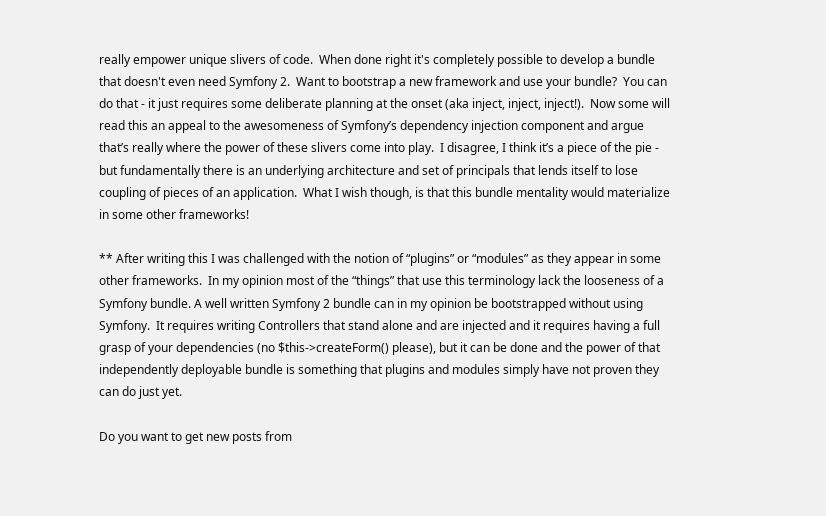really empower unique slivers of code.  When done right it's completely possible to develop a bundle that doesn't even need Symfony 2.  Want to bootstrap a new framework and use your bundle?  You can do that - it just requires some deliberate planning at the onset (aka inject, inject, inject!).  Now some will read this an appeal to the awesomeness of Symfony’s dependency injection component and argue that’s really where the power of these slivers come into play.  I disagree, I think it’s a piece of the pie - but fundamentally there is an underlying architecture and set of principals that lends itself to lose coupling of pieces of an application.  What I wish though, is that this bundle mentality would materialize in some other frameworks!

** After writing this I was challenged with the notion of “plugins” or “modules” as they appear in some other frameworks.  In my opinion most of the “things” that use this terminology lack the looseness of a Symfony bundle. A well written Symfony 2 bundle can in my opinion be bootstrapped without using Symfony.  It requires writing Controllers that stand alone and are injected and it requires having a full grasp of your dependencies (no $this->createForm() please), but it can be done and the power of that independently deployable bundle is something that plugins and modules simply have not proven they can do just yet.

Do you want to get new posts from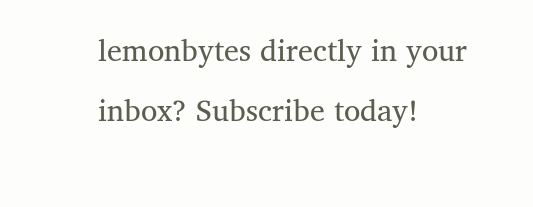lemonbytes directly in your inbox? Subscribe today!